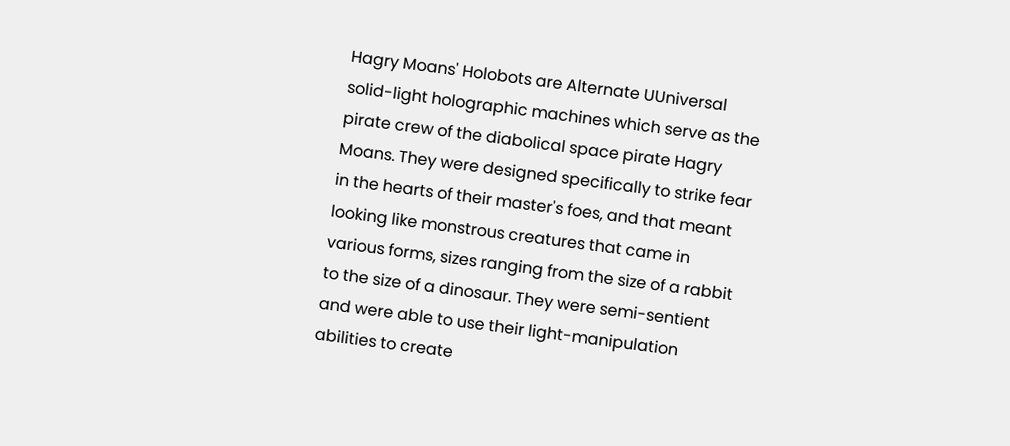Hagry Moans' Holobots are Alternate UUniversal solid-light holographic machines which serve as the pirate crew of the diabolical space pirate Hagry Moans. They were designed specifically to strike fear in the hearts of their master's foes, and that meant looking like monstrous creatures that came in various forms, sizes ranging from the size of a rabbit to the size of a dinosaur. They were semi-sentient and were able to use their light-manipulation abilities to create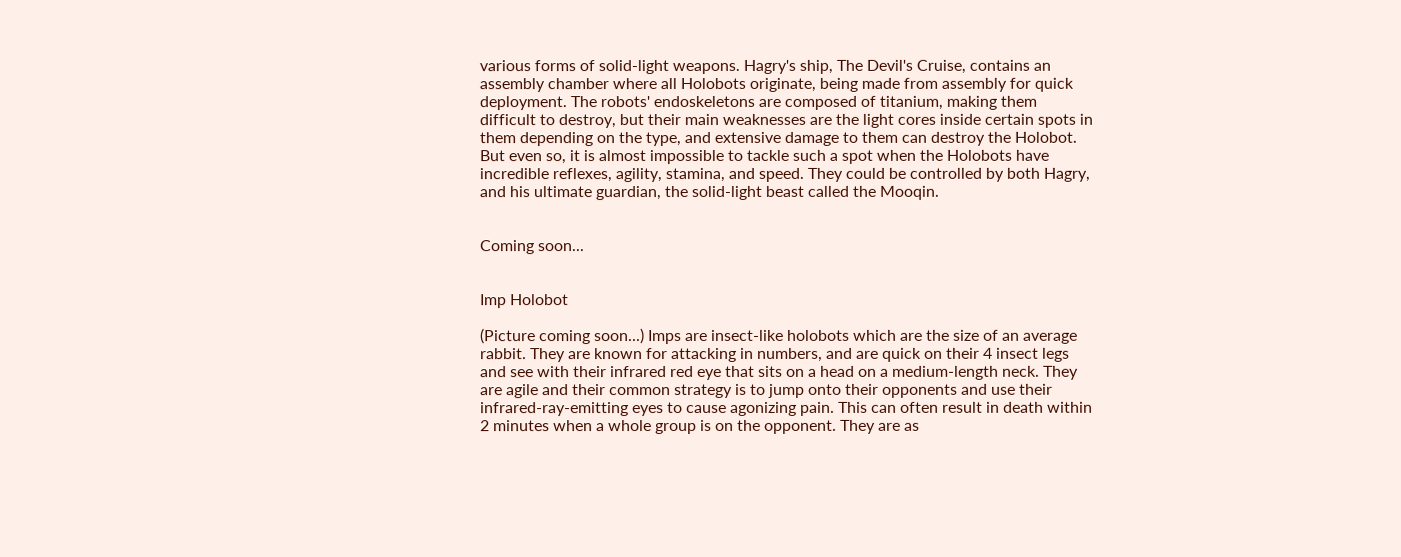various forms of solid-light weapons. Hagry's ship, The Devil's Cruise, contains an assembly chamber where all Holobots originate, being made from assembly for quick deployment. The robots' endoskeletons are composed of titanium, making them difficult to destroy, but their main weaknesses are the light cores inside certain spots in them depending on the type, and extensive damage to them can destroy the Holobot. But even so, it is almost impossible to tackle such a spot when the Holobots have incredible reflexes, agility, stamina, and speed. They could be controlled by both Hagry, and his ultimate guardian, the solid-light beast called the Mooqin.


Coming soon...


Imp Holobot

(Picture coming soon...) Imps are insect-like holobots which are the size of an average rabbit. They are known for attacking in numbers, and are quick on their 4 insect legs and see with their infrared red eye that sits on a head on a medium-length neck. They are agile and their common strategy is to jump onto their opponents and use their infrared-ray-emitting eyes to cause agonizing pain. This can often result in death within 2 minutes when a whole group is on the opponent. They are as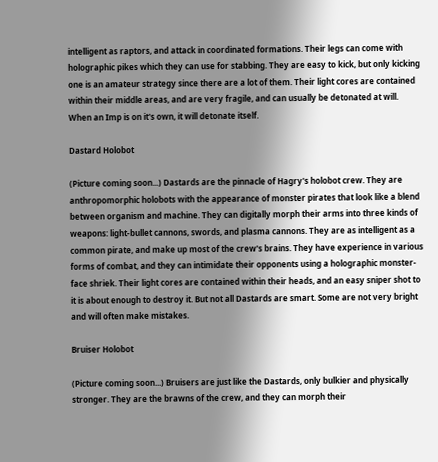intelligent as raptors, and attack in coordinated formations. Their legs can come with holographic pikes which they can use for stabbing. They are easy to kick, but only kicking one is an amateur strategy since there are a lot of them. Their light cores are contained within their middle areas, and are very fragile, and can usually be detonated at will. When an Imp is on it's own, it will detonate itself.

Dastard Holobot

(Picture coming soon...) Dastards are the pinnacle of Hagry's holobot crew. They are anthropomorphic holobots with the appearance of monster pirates that look like a blend between organism and machine. They can digitally morph their arms into three kinds of weapons: light-bullet cannons, swords, and plasma cannons. They are as intelligent as a common pirate, and make up most of the crew's brains. They have experience in various forms of combat, and they can intimidate their opponents using a holographic monster-face shriek. Their light cores are contained within their heads, and an easy sniper shot to it is about enough to destroy it. But not all Dastards are smart. Some are not very bright and will often make mistakes.

Bruiser Holobot

(Picture coming soon...) Bruisers are just like the Dastards, only bulkier and physically stronger. They are the brawns of the crew, and they can morph their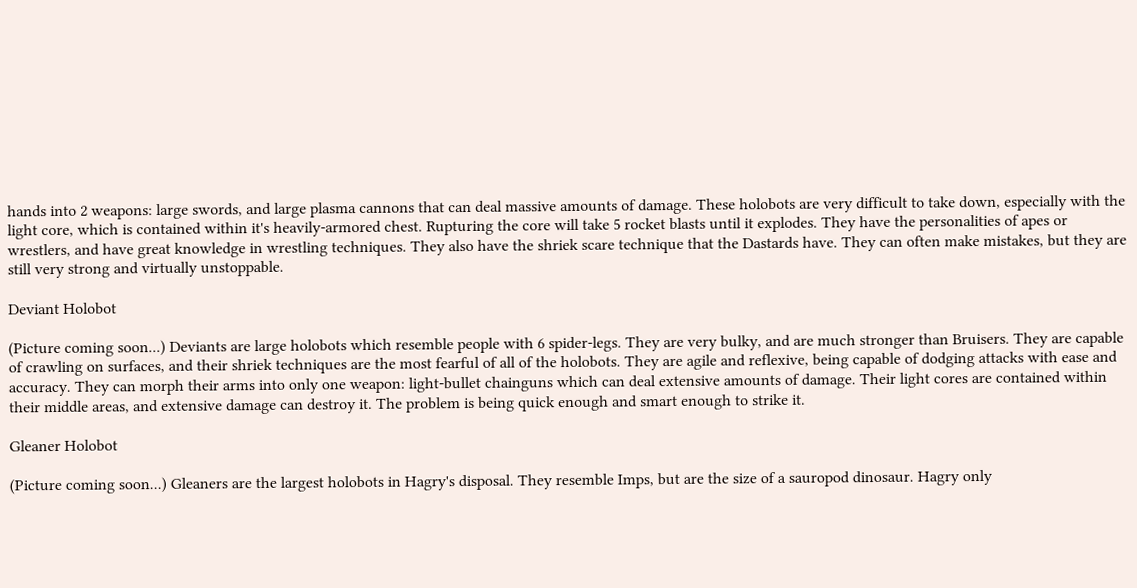hands into 2 weapons: large swords, and large plasma cannons that can deal massive amounts of damage. These holobots are very difficult to take down, especially with the light core, which is contained within it's heavily-armored chest. Rupturing the core will take 5 rocket blasts until it explodes. They have the personalities of apes or wrestlers, and have great knowledge in wrestling techniques. They also have the shriek scare technique that the Dastards have. They can often make mistakes, but they are still very strong and virtually unstoppable.

Deviant Holobot

(Picture coming soon...) Deviants are large holobots which resemble people with 6 spider-legs. They are very bulky, and are much stronger than Bruisers. They are capable of crawling on surfaces, and their shriek techniques are the most fearful of all of the holobots. They are agile and reflexive, being capable of dodging attacks with ease and accuracy. They can morph their arms into only one weapon: light-bullet chainguns which can deal extensive amounts of damage. Their light cores are contained within their middle areas, and extensive damage can destroy it. The problem is being quick enough and smart enough to strike it.

Gleaner Holobot

(Picture coming soon...) Gleaners are the largest holobots in Hagry's disposal. They resemble Imps, but are the size of a sauropod dinosaur. Hagry only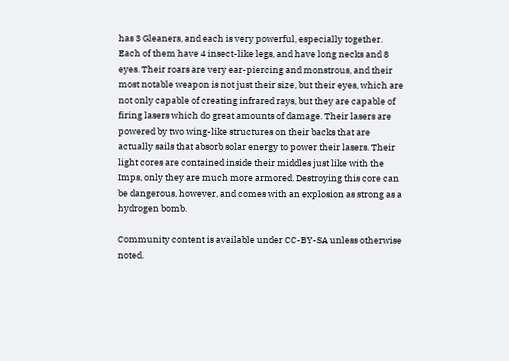has 3 Gleaners, and each is very powerful, especially together. Each of them have 4 insect-like legs, and have long necks and 8 eyes. Their roars are very ear-piercing and monstrous, and their most notable weapon is not just their size, but their eyes, which are not only capable of creating infrared rays, but they are capable of firing lasers which do great amounts of damage. Their lasers are powered by two wing-like structures on their backs that are actually sails that absorb solar energy to power their lasers. Their light cores are contained inside their middles just like with the Imps, only they are much more armored. Destroying this core can be dangerous, however, and comes with an explosion as strong as a hydrogen bomb.

Community content is available under CC-BY-SA unless otherwise noted.